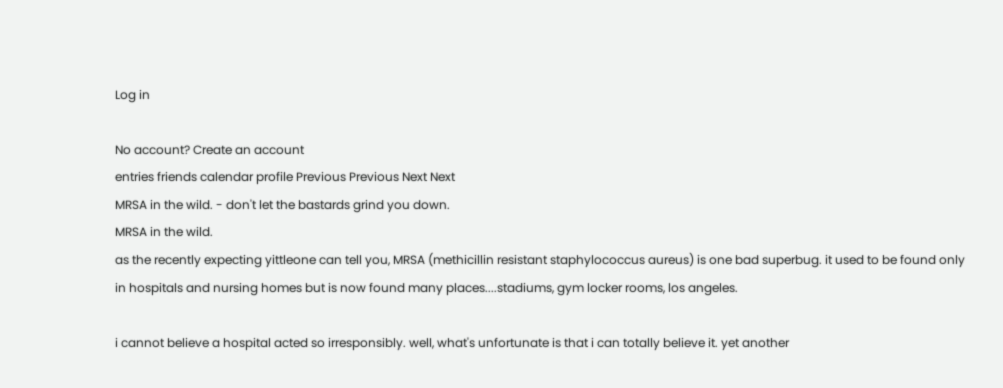Log in

No account? Create an account
entries friends calendar profile Previous Previous Next Next
MRSA in the wild. - don't let the bastards grind you down.
MRSA in the wild.
as the recently expecting yittleone can tell you, MRSA (methicillin resistant staphylococcus aureus) is one bad superbug. it used to be found only in hospitals and nursing homes but is now found many places....stadiums, gym locker rooms, los angeles.

i cannot believe a hospital acted so irresponsibly. well, what's unfortunate is that i can totally believe it. yet another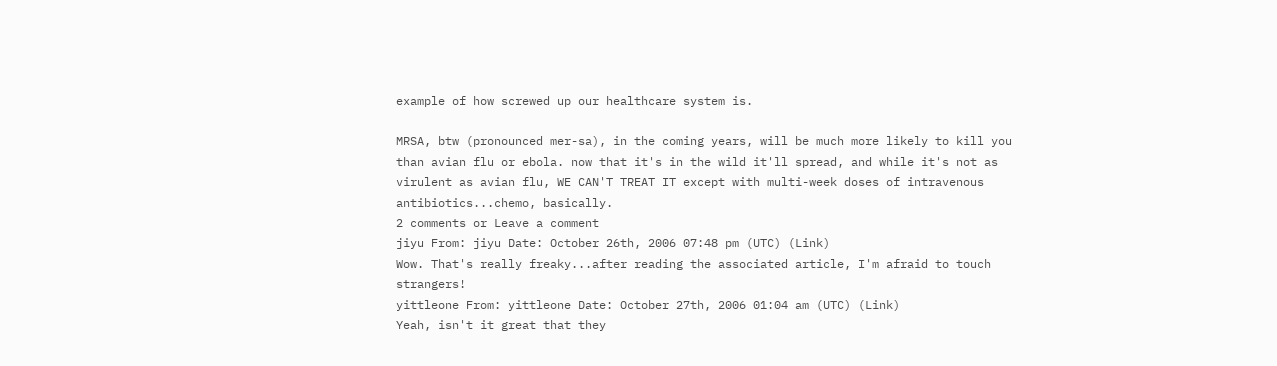example of how screwed up our healthcare system is.

MRSA, btw (pronounced mer-sa), in the coming years, will be much more likely to kill you than avian flu or ebola. now that it's in the wild it'll spread, and while it's not as virulent as avian flu, WE CAN'T TREAT IT except with multi-week doses of intravenous antibiotics...chemo, basically.
2 comments or Leave a comment
jiyu From: jiyu Date: October 26th, 2006 07:48 pm (UTC) (Link)
Wow. That's really freaky...after reading the associated article, I'm afraid to touch strangers!
yittleone From: yittleone Date: October 27th, 2006 01:04 am (UTC) (Link)
Yeah, isn't it great that they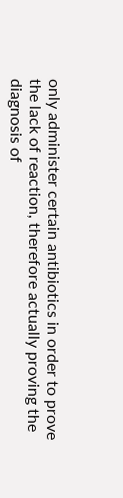only administer certain antibiotics in order to prove the lack of reaction, therefore actually proving the diagnosis of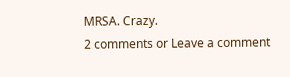MRSA. Crazy.
2 comments or Leave a comment